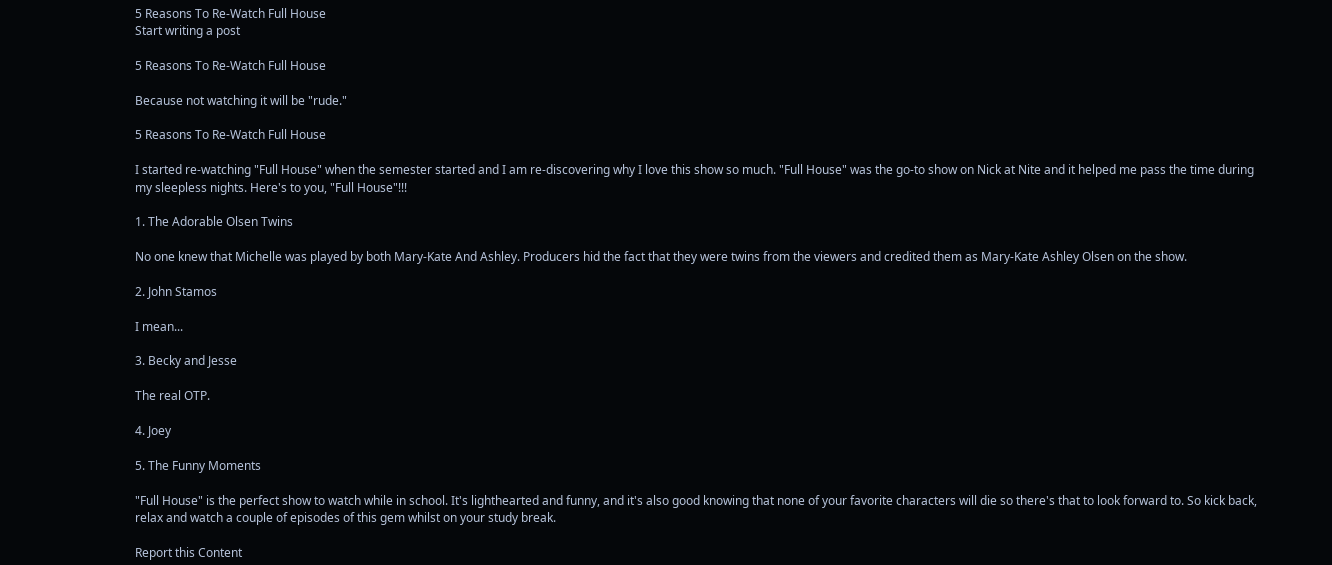5 Reasons To Re-Watch Full House
Start writing a post

5 Reasons To Re-Watch Full House

Because not watching it will be "rude."

5 Reasons To Re-Watch Full House

I started re-watching "Full House" when the semester started and I am re-discovering why I love this show so much. "Full House" was the go-to show on Nick at Nite and it helped me pass the time during my sleepless nights. Here's to you, "Full House"!!!

1. The Adorable Olsen Twins

No one knew that Michelle was played by both Mary-Kate And Ashley. Producers hid the fact that they were twins from the viewers and credited them as Mary-Kate Ashley Olsen on the show.

2. John Stamos

I mean...

3. Becky and Jesse

The real OTP.

4. Joey

5. The Funny Moments

"Full House" is the perfect show to watch while in school. It's lighthearted and funny, and it's also good knowing that none of your favorite characters will die so there's that to look forward to. So kick back, relax and watch a couple of episodes of this gem whilst on your study break.

Report this Content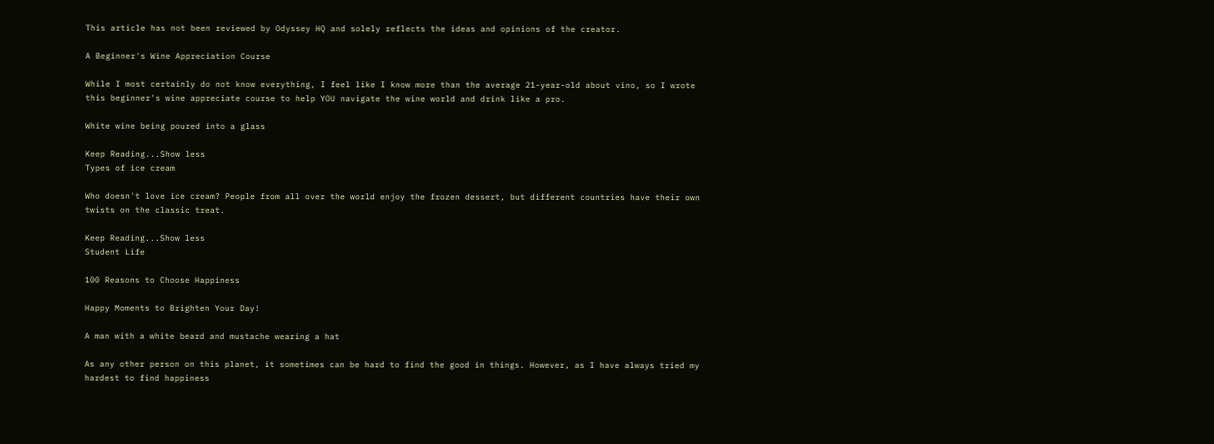This article has not been reviewed by Odyssey HQ and solely reflects the ideas and opinions of the creator.

A Beginner's Wine Appreciation Course

While I most certainly do not know everything, I feel like I know more than the average 21-year-old about vino, so I wrote this beginner's wine appreciate course to help YOU navigate the wine world and drink like a pro.

White wine being poured into a glass

Keep Reading...Show less
Types of ice cream

Who doesn't love ice cream? People from all over the world enjoy the frozen dessert, but different countries have their own twists on the classic treat.

Keep Reading...Show less
Student Life

100 Reasons to Choose Happiness

Happy Moments to Brighten Your Day!

A man with a white beard and mustache wearing a hat

As any other person on this planet, it sometimes can be hard to find the good in things. However, as I have always tried my hardest to find happiness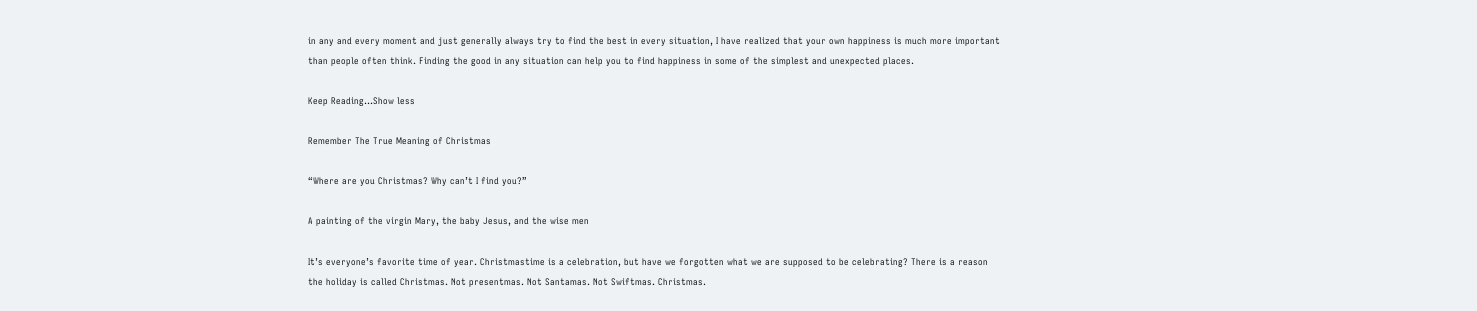in any and every moment and just generally always try to find the best in every situation, I have realized that your own happiness is much more important than people often think. Finding the good in any situation can help you to find happiness in some of the simplest and unexpected places.

Keep Reading...Show less

Remember The True Meaning of Christmas

“Where are you Christmas? Why can’t I find you?”

A painting of the virgin Mary, the baby Jesus, and the wise men

It’s everyone’s favorite time of year. Christmastime is a celebration, but have we forgotten what we are supposed to be celebrating? There is a reason the holiday is called Christmas. Not presentmas. Not Santamas. Not Swiftmas. Christmas.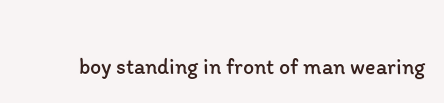boy standing in front of man wearing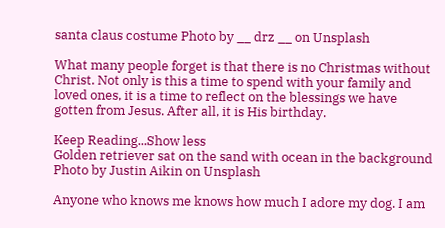santa claus costume Photo by __ drz __ on Unsplash

What many people forget is that there is no Christmas without Christ. Not only is this a time to spend with your family and loved ones, it is a time to reflect on the blessings we have gotten from Jesus. After all, it is His birthday.

Keep Reading...Show less
Golden retriever sat on the sand with ocean in the background
Photo by Justin Aikin on Unsplash

Anyone who knows me knows how much I adore my dog. I am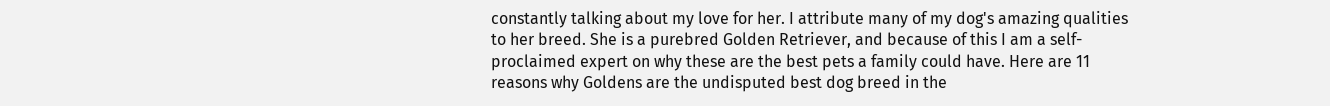constantly talking about my love for her. I attribute many of my dog's amazing qualities to her breed. She is a purebred Golden Retriever, and because of this I am a self-proclaimed expert on why these are the best pets a family could have. Here are 11 reasons why Goldens are the undisputed best dog breed in the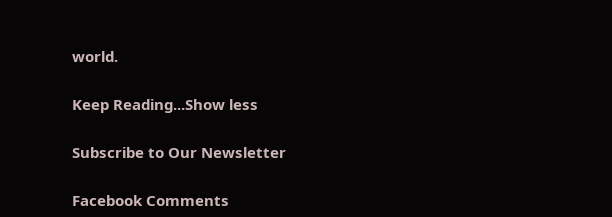world.

Keep Reading...Show less

Subscribe to Our Newsletter

Facebook Comments